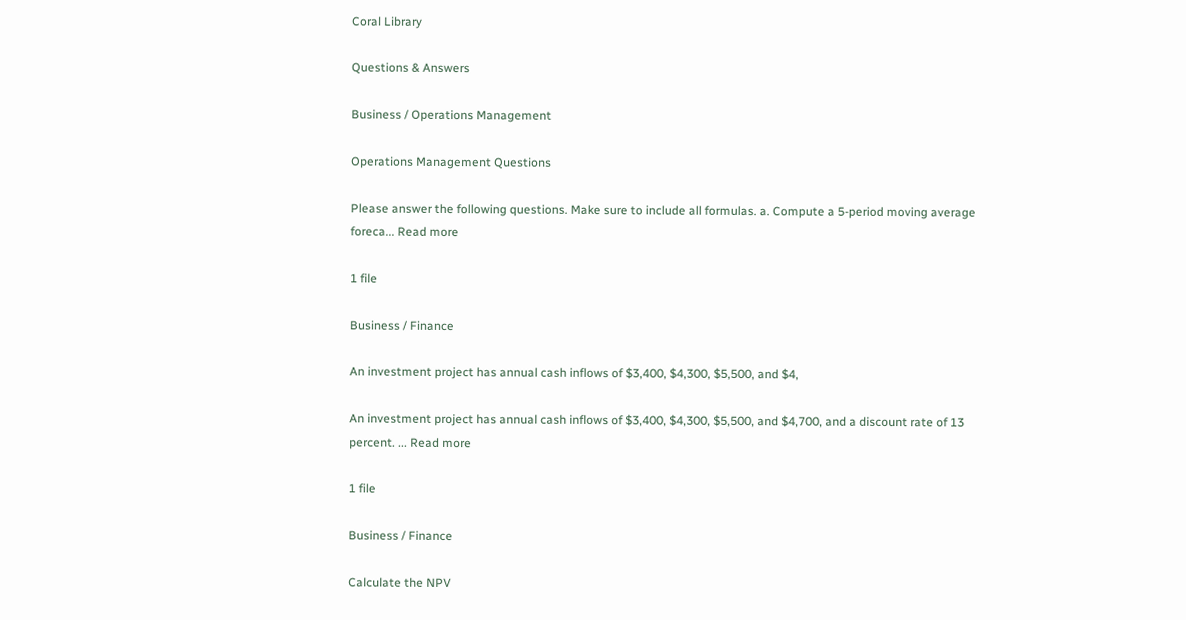Coral Library

Questions & Answers

Business / Operations Management

Operations Management Questions

Please answer the following questions. Make sure to include all formulas. a. Compute a 5-period moving average foreca... Read more

1 file

Business / Finance

An investment project has annual cash inflows of $3,400, $4,300, $5,500, and $4,

An investment project has annual cash inflows of $3,400, $4,300, $5,500, and $4,700, and a discount rate of 13 percent. ... Read more

1 file

Business / Finance

Calculate the NPV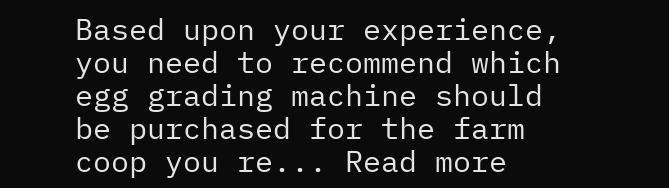Based upon your experience, you need to recommend which egg grading machine should be purchased for the farm coop you re... Read more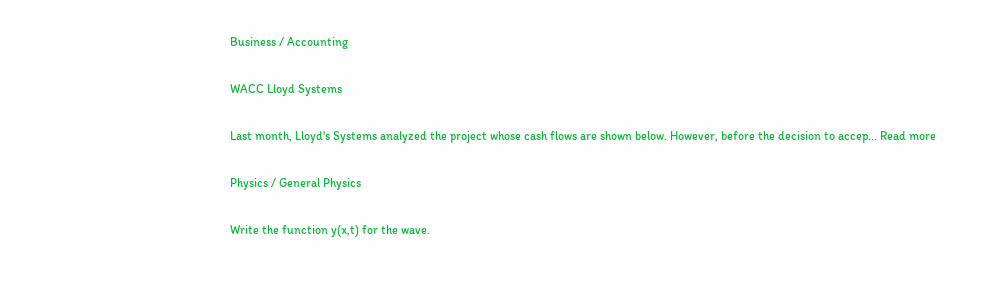Business / Accounting

WACC Lloyd Systems

Last month, Lloyd's Systems analyzed the project whose cash flows are shown below. However, before the decision to accep... Read more

Physics / General Physics

Write the function y(x,t) for the wave.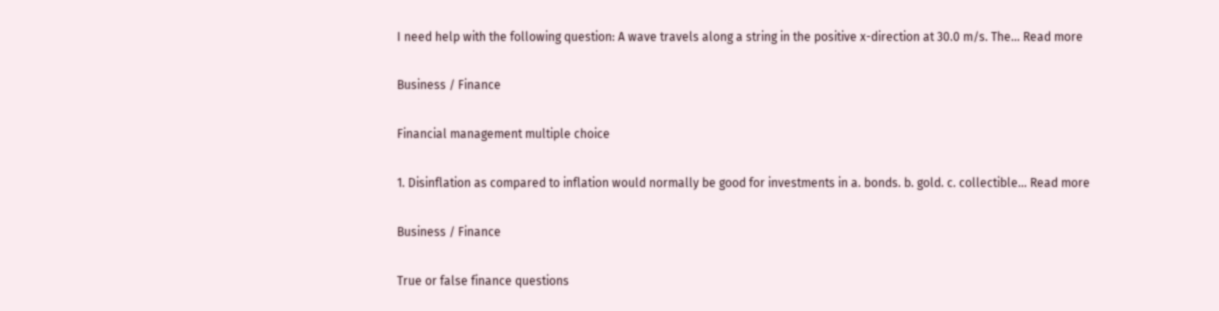I need help with the following question: A wave travels along a string in the positive x-direction at 30.0 m/s. The... Read more

Business / Finance

Financial management multiple choice

1. Disinflation as compared to inflation would normally be good for investments in a. bonds. b. gold. c. collectible... Read more

Business / Finance

True or false finance questions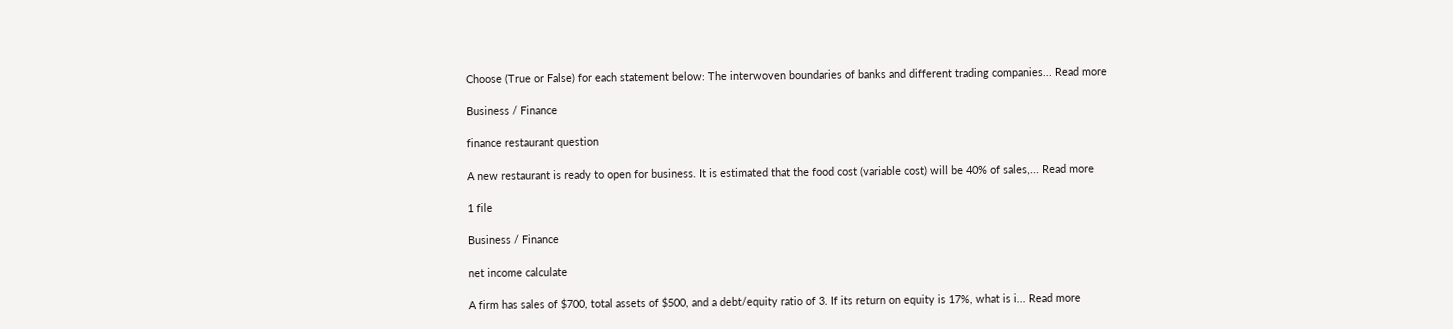Choose (True or False) for each statement below: The interwoven boundaries of banks and different trading companies... Read more

Business / Finance

finance restaurant question

A new restaurant is ready to open for business. It is estimated that the food cost (variable cost) will be 40% of sales,... Read more

1 file

Business / Finance

net income calculate

A firm has sales of $700, total assets of $500, and a debt/equity ratio of 3. If its return on equity is 17%, what is i... Read more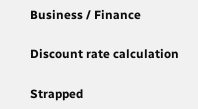Business / Finance

Discount rate calculation

Strapped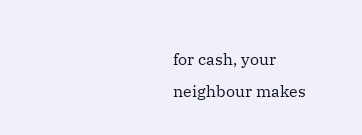for cash, your neighbour makes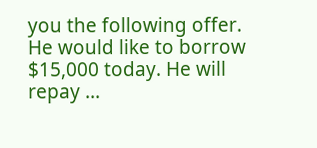you the following offer. He would like to borrow $15,000 today. He will repay ...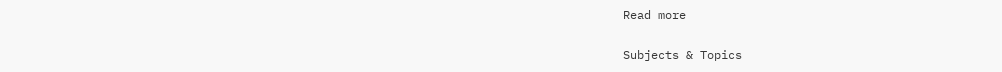Read more

Subjects & Topics